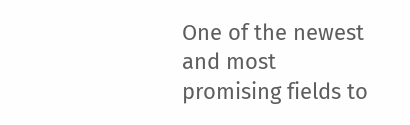One of the newest and most promising fields to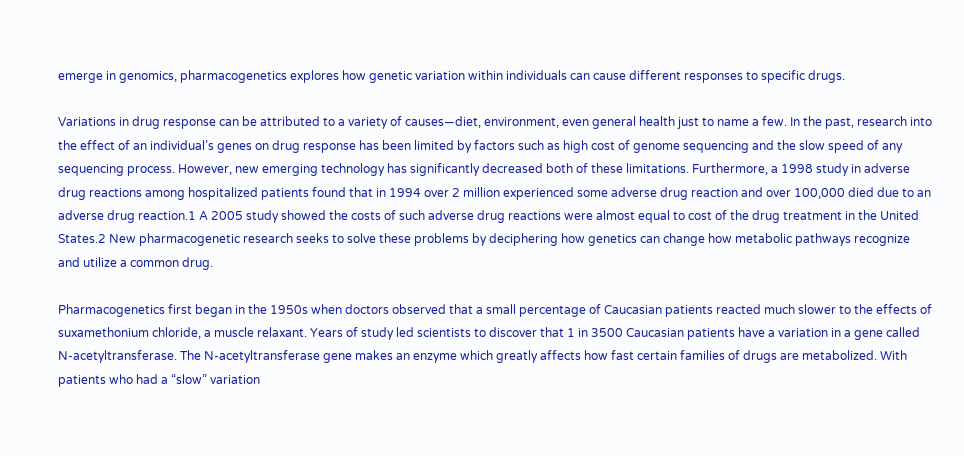emerge in genomics, pharmacogenetics explores how genetic variation within individuals can cause different responses to specific drugs.

Variations in drug response can be attributed to a variety of causes—diet, environment, even general health just to name a few. In the past, research into the effect of an individual’s genes on drug response has been limited by factors such as high cost of genome sequencing and the slow speed of any sequencing process. However, new emerging technology has significantly decreased both of these limitations. Furthermore, a 1998 study in adverse drug reactions among hospitalized patients found that in 1994 over 2 million experienced some adverse drug reaction and over 100,000 died due to an adverse drug reaction.1 A 2005 study showed the costs of such adverse drug reactions were almost equal to cost of the drug treatment in the United States.2 New pharmacogenetic research seeks to solve these problems by deciphering how genetics can change how metabolic pathways recognize and utilize a common drug.

Pharmacogenetics first began in the 1950s when doctors observed that a small percentage of Caucasian patients reacted much slower to the effects of suxamethonium chloride, a muscle relaxant. Years of study led scientists to discover that 1 in 3500 Caucasian patients have a variation in a gene called N-acetyltransferase. The N-acetyltransferase gene makes an enzyme which greatly affects how fast certain families of drugs are metabolized. With patients who had a “slow” variation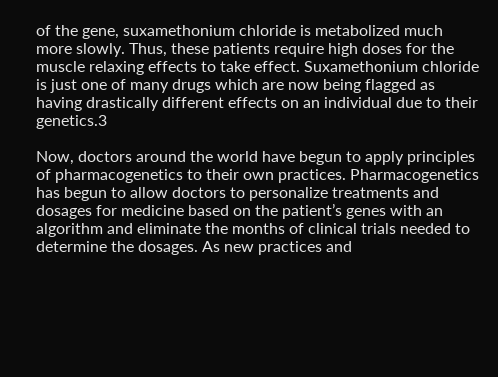of the gene, suxamethonium chloride is metabolized much more slowly. Thus, these patients require high doses for the muscle relaxing effects to take effect. Suxamethonium chloride is just one of many drugs which are now being flagged as having drastically different effects on an individual due to their genetics.3

Now, doctors around the world have begun to apply principles of pharmacogenetics to their own practices. Pharmacogenetics has begun to allow doctors to personalize treatments and dosages for medicine based on the patient’s genes with an algorithm and eliminate the months of clinical trials needed to determine the dosages. As new practices and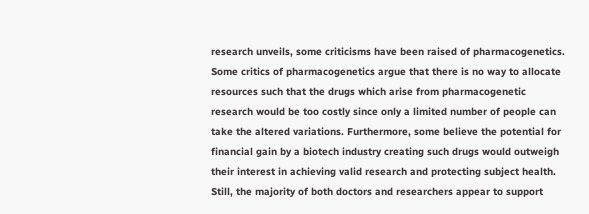research unveils, some criticisms have been raised of pharmacogenetics. Some critics of pharmacogenetics argue that there is no way to allocate resources such that the drugs which arise from pharmacogenetic research would be too costly since only a limited number of people can take the altered variations. Furthermore, some believe the potential for financial gain by a biotech industry creating such drugs would outweigh their interest in achieving valid research and protecting subject health. Still, the majority of both doctors and researchers appear to support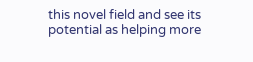this novel field and see its potential as helping more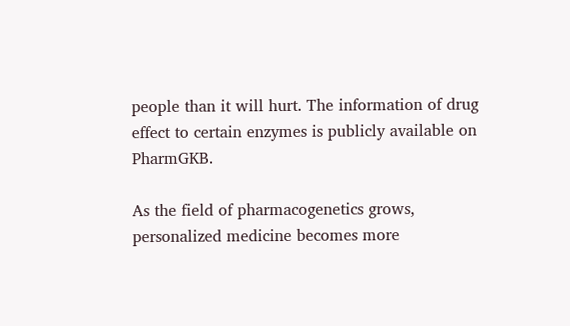people than it will hurt. The information of drug effect to certain enzymes is publicly available on PharmGKB.

As the field of pharmacogenetics grows, personalized medicine becomes more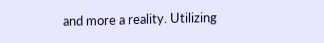and more a reality. Utilizing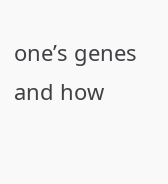one’s genes and how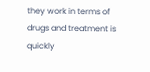they work in terms of drugs and treatment is quickly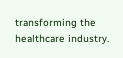transforming the healthcare industry.